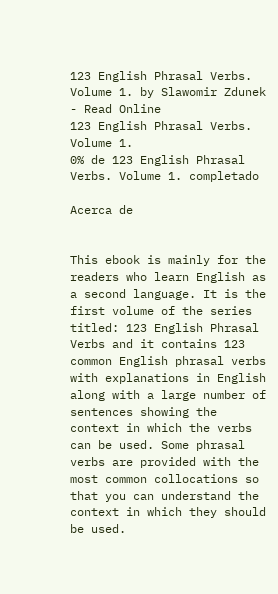123 English Phrasal Verbs. Volume 1. by Slawomir Zdunek - Read Online
123 English Phrasal Verbs. Volume 1.
0% de 123 English Phrasal Verbs. Volume 1. completado

Acerca de


This ebook is mainly for the readers who learn English as a second language. It is the first volume of the series titled: 123 English Phrasal Verbs and it contains 123 common English phrasal verbs with explanations in English along with a large number of sentences showing the context in which the verbs can be used. Some phrasal verbs are provided with the most common collocations so that you can understand the context in which they should be used.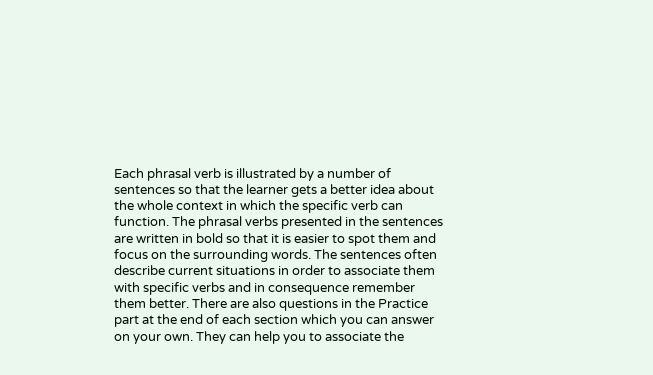Each phrasal verb is illustrated by a number of sentences so that the learner gets a better idea about the whole context in which the specific verb can function. The phrasal verbs presented in the sentences are written in bold so that it is easier to spot them and focus on the surrounding words. The sentences often describe current situations in order to associate them with specific verbs and in consequence remember them better. There are also questions in the Practice part at the end of each section which you can answer on your own. They can help you to associate the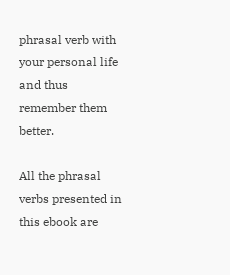phrasal verb with your personal life and thus remember them better.

All the phrasal verbs presented in this ebook are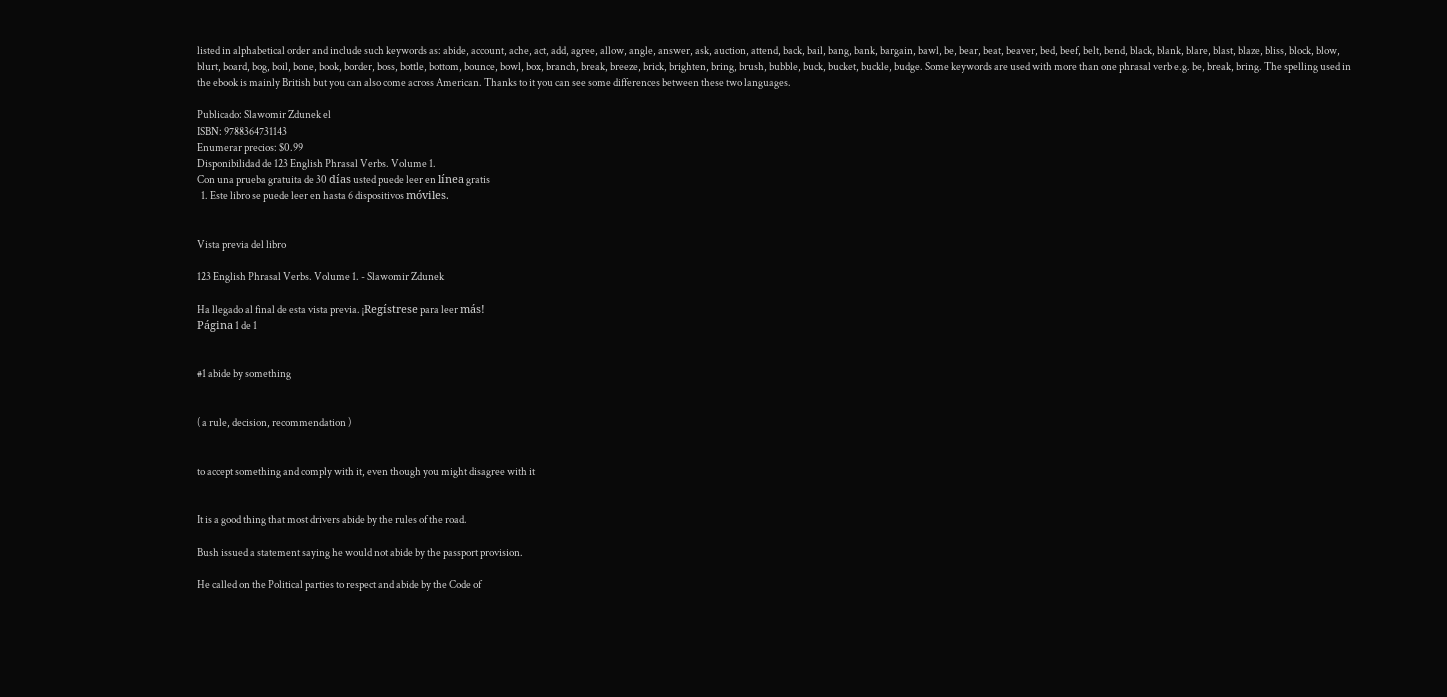listed in alphabetical order and include such keywords as: abide, account, ache, act, add, agree, allow, angle, answer, ask, auction, attend, back, bail, bang, bank, bargain, bawl, be, bear, beat, beaver, bed, beef, belt, bend, black, blank, blare, blast, blaze, bliss, block, blow, blurt, board, bog, boil, bone, book, border, boss, bottle, bottom, bounce, bowl, box, branch, break, breeze, brick, brighten, bring, brush, bubble, buck, bucket, buckle, budge. Some keywords are used with more than one phrasal verb e.g. be, break, bring. The spelling used in the ebook is mainly British but you can also come across American. Thanks to it you can see some differences between these two languages.

Publicado: Slawomir Zdunek el
ISBN: 9788364731143
Enumerar precios: $0.99
Disponibilidad de 123 English Phrasal Verbs. Volume 1.
Con una prueba gratuita de 30 días usted puede leer en línea gratis
  1. Este libro se puede leer en hasta 6 dispositivos móviles.


Vista previa del libro

123 English Phrasal Verbs. Volume 1. - Slawomir Zdunek

Ha llegado al final de esta vista previa. ¡Regístrese para leer más!
Página 1 de 1


#1 abide by something


( a rule, decision, recommendation )


to accept something and comply with it, even though you might disagree with it


It is a good thing that most drivers abide by the rules of the road.

Bush issued a statement saying he would not abide by the passport provision.

He called on the Political parties to respect and abide by the Code of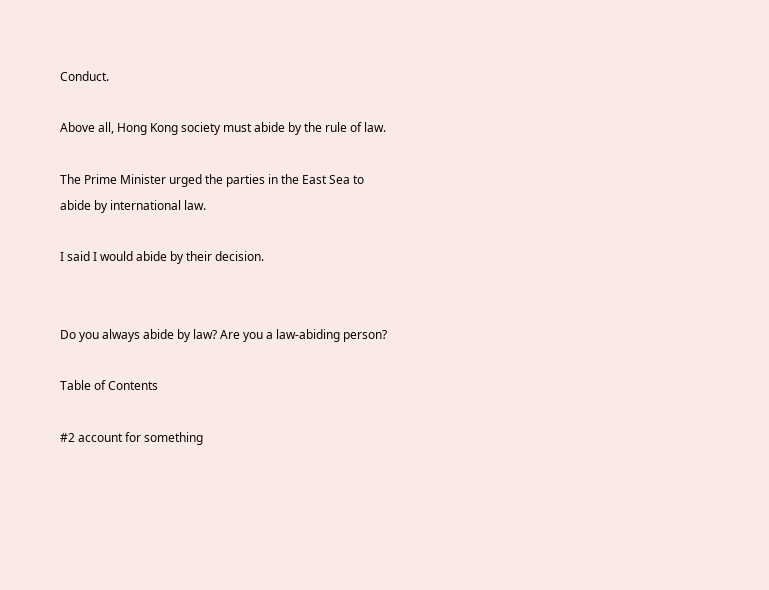Conduct.

Above all, Hong Kong society must abide by the rule of law.

The Prime Minister urged the parties in the East Sea to abide by international law.

I said I would abide by their decision.


Do you always abide by law? Are you a law-abiding person?

Table of Contents

#2 account for something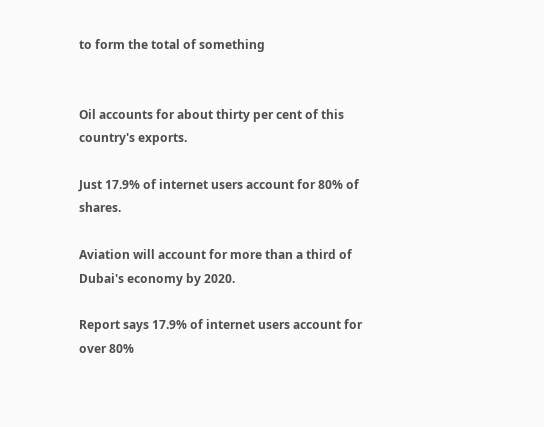to form the total of something


Oil accounts for about thirty per cent of this country's exports.

Just 17.9% of internet users account for 80% of shares.

Aviation will account for more than a third of Dubai's economy by 2020.

Report says 17.9% of internet users account for over 80%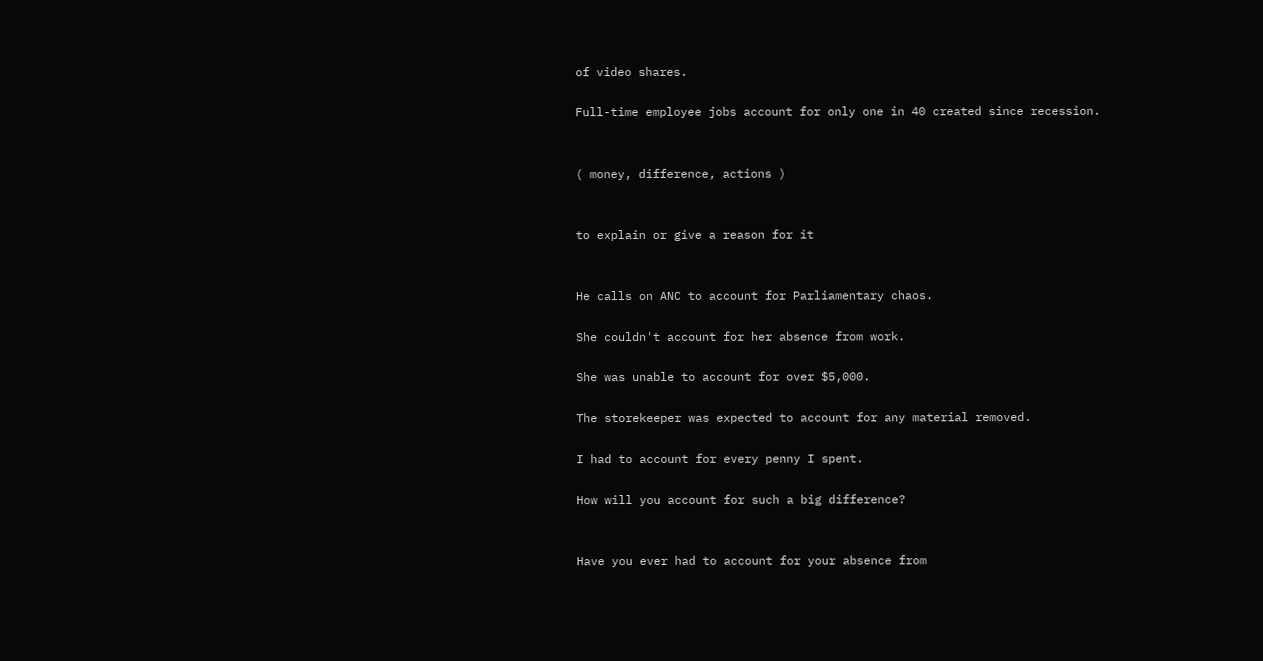of video shares.

Full-time employee jobs account for only one in 40 created since recession.


( money, difference, actions )


to explain or give a reason for it


He calls on ANC to account for Parliamentary chaos.

She couldn't account for her absence from work.

She was unable to account for over $5,000.

The storekeeper was expected to account for any material removed.

I had to account for every penny I spent.

How will you account for such a big difference?


Have you ever had to account for your absence from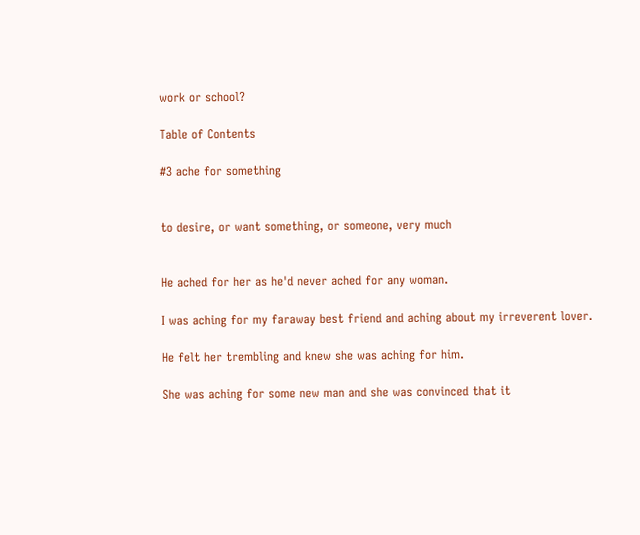work or school?

Table of Contents

#3 ache for something


to desire, or want something, or someone, very much


He ached for her as he'd never ached for any woman.

I was aching for my faraway best friend and aching about my irreverent lover.

He felt her trembling and knew she was aching for him.

She was aching for some new man and she was convinced that it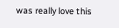was really love this